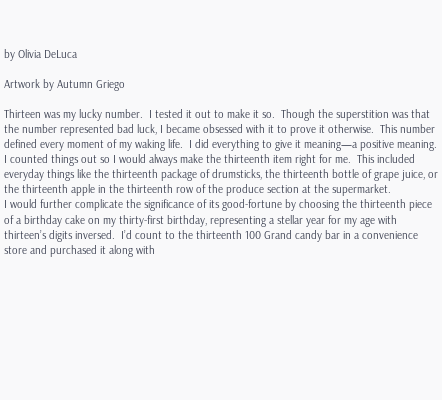by Olivia DeLuca

Artwork by Autumn Griego

Thirteen was my lucky number.  I tested it out to make it so.  Though the superstition was that the number represented bad luck, I became obsessed with it to prove it otherwise.  This number defined every moment of my waking life.  I did everything to give it meaning—a positive meaning.
I counted things out so I would always make the thirteenth item right for me.  This included everyday things like the thirteenth package of drumsticks, the thirteenth bottle of grape juice, or the thirteenth apple in the thirteenth row of the produce section at the supermarket.
I would further complicate the significance of its good-fortune by choosing the thirteenth piece of a birthday cake on my thirty-first birthday, representing a stellar year for my age with thirteen’s digits inversed.  I’d count to the thirteenth 100 Grand candy bar in a convenience store and purchased it along with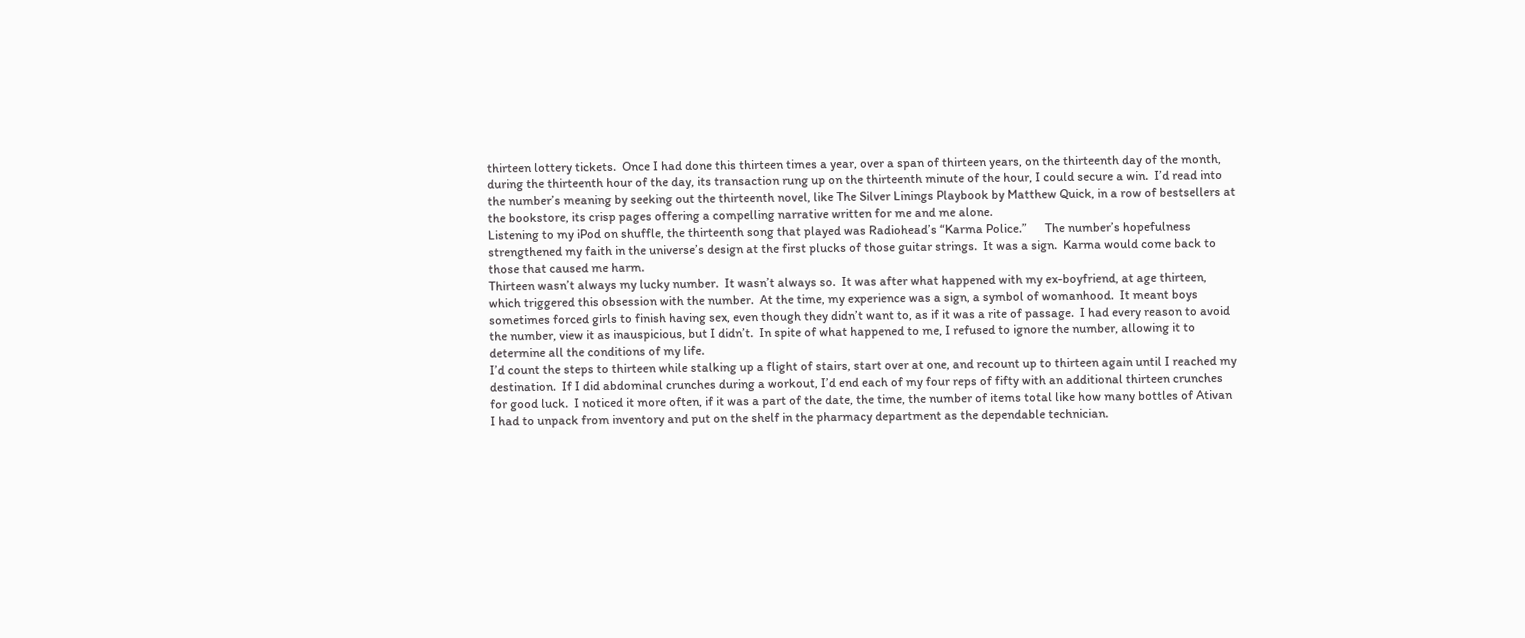thirteen lottery tickets.  Once I had done this thirteen times a year, over a span of thirteen years, on the thirteenth day of the month, during the thirteenth hour of the day, its transaction rung up on the thirteenth minute of the hour, I could secure a win.  I’d read into the number’s meaning by seeking out the thirteenth novel, like The Silver Linings Playbook by Matthew Quick, in a row of bestsellers at the bookstore, its crisp pages offering a compelling narrative written for me and me alone.
Listening to my iPod on shuffle, the thirteenth song that played was Radiohead’s “Karma Police.”      The number’s hopefulness strengthened my faith in the universe’s design at the first plucks of those guitar strings.  It was a sign.  Karma would come back to those that caused me harm.
Thirteen wasn’t always my lucky number.  It wasn’t always so.  It was after what happened with my ex-boyfriend, at age thirteen, which triggered this obsession with the number.  At the time, my experience was a sign, a symbol of womanhood.  It meant boys sometimes forced girls to finish having sex, even though they didn’t want to, as if it was a rite of passage.  I had every reason to avoid the number, view it as inauspicious, but I didn’t.  In spite of what happened to me, I refused to ignore the number, allowing it to determine all the conditions of my life.
I’d count the steps to thirteen while stalking up a flight of stairs, start over at one, and recount up to thirteen again until I reached my destination.  If I did abdominal crunches during a workout, I’d end each of my four reps of fifty with an additional thirteen crunches for good luck.  I noticed it more often, if it was a part of the date, the time, the number of items total like how many bottles of Ativan I had to unpack from inventory and put on the shelf in the pharmacy department as the dependable technician.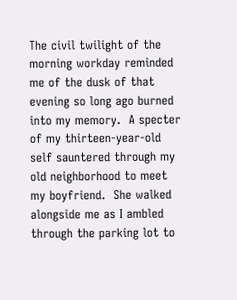The civil twilight of the morning workday reminded me of the dusk of that evening so long ago burned into my memory.  A specter of my thirteen-year-old self sauntered through my old neighborhood to meet my boyfriend.  She walked alongside me as I ambled through the parking lot to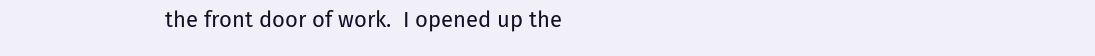the front door of work.  I opened up the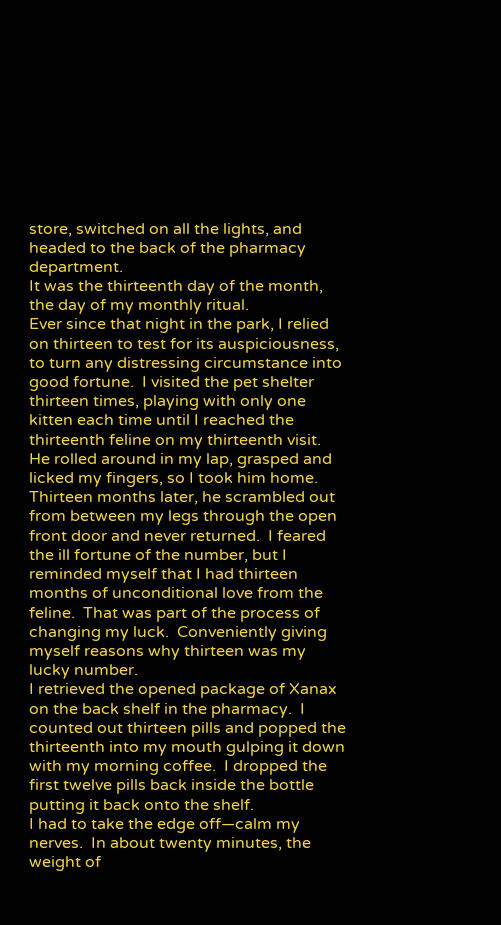store, switched on all the lights, and headed to the back of the pharmacy department.
It was the thirteenth day of the month, the day of my monthly ritual.
Ever since that night in the park, I relied on thirteen to test for its auspiciousness, to turn any distressing circumstance into good fortune.  I visited the pet shelter thirteen times, playing with only one kitten each time until I reached the thirteenth feline on my thirteenth visit.  He rolled around in my lap, grasped and licked my fingers, so I took him home.
Thirteen months later, he scrambled out from between my legs through the open front door and never returned.  I feared the ill fortune of the number, but I reminded myself that I had thirteen months of unconditional love from the feline.  That was part of the process of changing my luck.  Conveniently giving myself reasons why thirteen was my lucky number.
I retrieved the opened package of Xanax on the back shelf in the pharmacy.  I counted out thirteen pills and popped the thirteenth into my mouth gulping it down with my morning coffee.  I dropped the first twelve pills back inside the bottle putting it back onto the shelf.
I had to take the edge off—calm my nerves.  In about twenty minutes, the weight of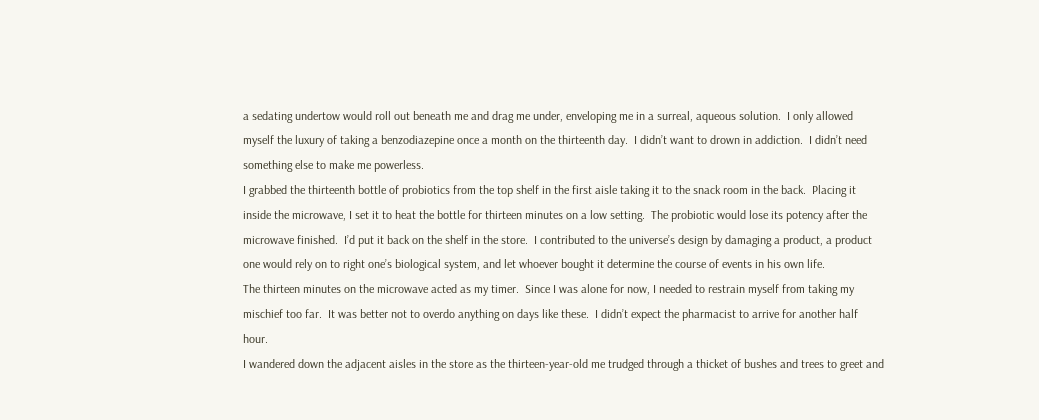a sedating undertow would roll out beneath me and drag me under, enveloping me in a surreal, aqueous solution.  I only allowed myself the luxury of taking a benzodiazepine once a month on the thirteenth day.  I didn’t want to drown in addiction.  I didn’t need something else to make me powerless.
I grabbed the thirteenth bottle of probiotics from the top shelf in the first aisle taking it to the snack room in the back.  Placing it inside the microwave, I set it to heat the bottle for thirteen minutes on a low setting.  The probiotic would lose its potency after the microwave finished.  I’d put it back on the shelf in the store.  I contributed to the universe’s design by damaging a product, a product one would rely on to right one’s biological system, and let whoever bought it determine the course of events in his own life.
The thirteen minutes on the microwave acted as my timer.  Since I was alone for now, I needed to restrain myself from taking my mischief too far.  It was better not to overdo anything on days like these.  I didn’t expect the pharmacist to arrive for another half hour.
I wandered down the adjacent aisles in the store as the thirteen-year-old me trudged through a thicket of bushes and trees to greet and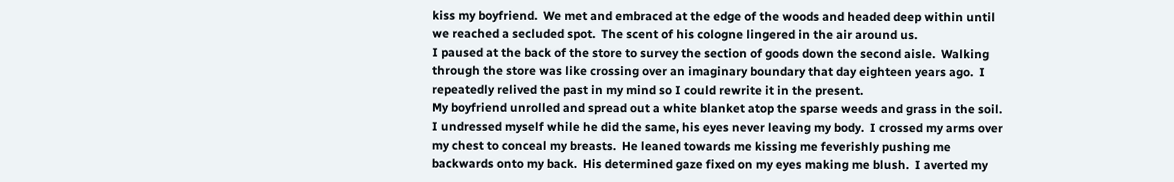kiss my boyfriend.  We met and embraced at the edge of the woods and headed deep within until we reached a secluded spot.  The scent of his cologne lingered in the air around us.
I paused at the back of the store to survey the section of goods down the second aisle.  Walking through the store was like crossing over an imaginary boundary that day eighteen years ago.  I repeatedly relived the past in my mind so I could rewrite it in the present.
My boyfriend unrolled and spread out a white blanket atop the sparse weeds and grass in the soil.  I undressed myself while he did the same, his eyes never leaving my body.  I crossed my arms over my chest to conceal my breasts.  He leaned towards me kissing me feverishly pushing me backwards onto my back.  His determined gaze fixed on my eyes making me blush.  I averted my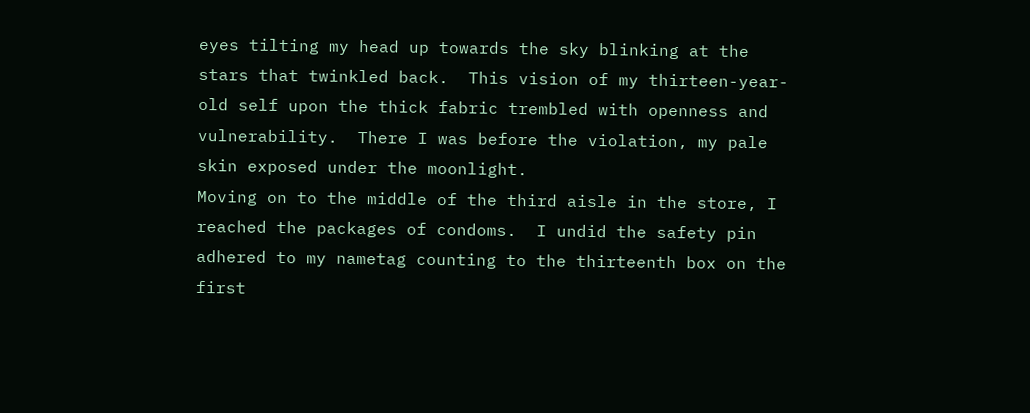eyes tilting my head up towards the sky blinking at the stars that twinkled back.  This vision of my thirteen-year-old self upon the thick fabric trembled with openness and vulnerability.  There I was before the violation, my pale skin exposed under the moonlight.
Moving on to the middle of the third aisle in the store, I reached the packages of condoms.  I undid the safety pin adhered to my nametag counting to the thirteenth box on the first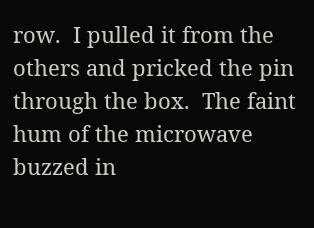row.  I pulled it from the others and pricked the pin through the box.  The faint hum of the microwave buzzed in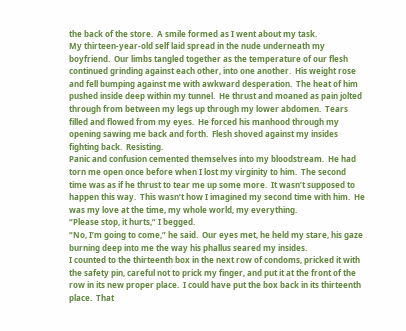the back of the store.  A smile formed as I went about my task.
My thirteen-year-old self laid spread in the nude underneath my boyfriend.  Our limbs tangled together as the temperature of our flesh continued grinding against each other, into one another.  His weight rose and fell bumping against me with awkward desperation.  The heat of him pushed inside deep within my tunnel.  He thrust and moaned as pain jolted through from between my legs up through my lower abdomen.  Tears filled and flowed from my eyes.  He forced his manhood through my opening sawing me back and forth.  Flesh shoved against my insides fighting back.  Resisting.
Panic and confusion cemented themselves into my bloodstream.  He had torn me open once before when I lost my virginity to him.  The second time was as if he thrust to tear me up some more.  It wasn’t supposed to happen this way.  This wasn’t how I imagined my second time with him.  He was my love at the time, my whole world, my everything.
“Please stop, it hurts,” I begged.
“No, I’m going to come,” he said.  Our eyes met, he held my stare, his gaze burning deep into me the way his phallus seared my insides.
I counted to the thirteenth box in the next row of condoms, pricked it with the safety pin, careful not to prick my finger, and put it at the front of the row in its new proper place.  I could have put the box back in its thirteenth place.  That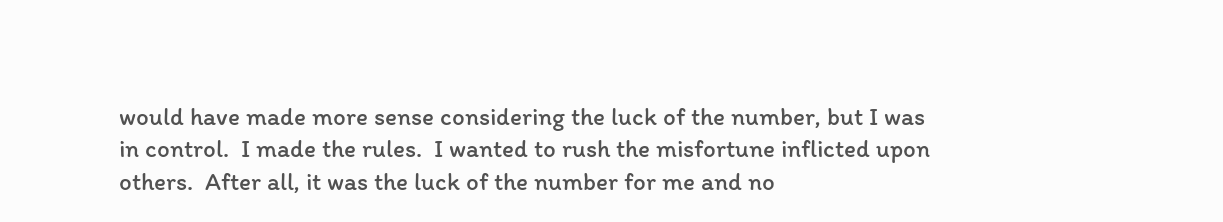would have made more sense considering the luck of the number, but I was in control.  I made the rules.  I wanted to rush the misfortune inflicted upon others.  After all, it was the luck of the number for me and no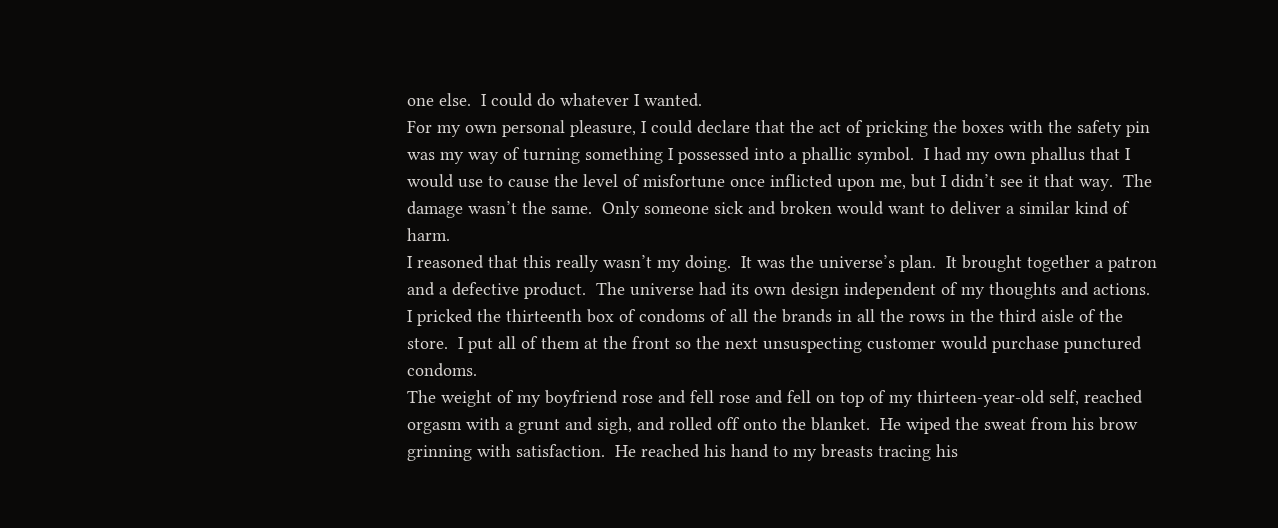one else.  I could do whatever I wanted.
For my own personal pleasure, I could declare that the act of pricking the boxes with the safety pin was my way of turning something I possessed into a phallic symbol.  I had my own phallus that I would use to cause the level of misfortune once inflicted upon me, but I didn’t see it that way.  The damage wasn’t the same.  Only someone sick and broken would want to deliver a similar kind of harm.
I reasoned that this really wasn’t my doing.  It was the universe’s plan.  It brought together a patron and a defective product.  The universe had its own design independent of my thoughts and actions.
I pricked the thirteenth box of condoms of all the brands in all the rows in the third aisle of the store.  I put all of them at the front so the next unsuspecting customer would purchase punctured condoms.
The weight of my boyfriend rose and fell rose and fell on top of my thirteen-year-old self, reached orgasm with a grunt and sigh, and rolled off onto the blanket.  He wiped the sweat from his brow grinning with satisfaction.  He reached his hand to my breasts tracing his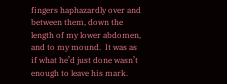fingers haphazardly over and between them, down the length of my lower abdomen, and to my mound.  It was as if what he’d just done wasn’t enough to leave his mark.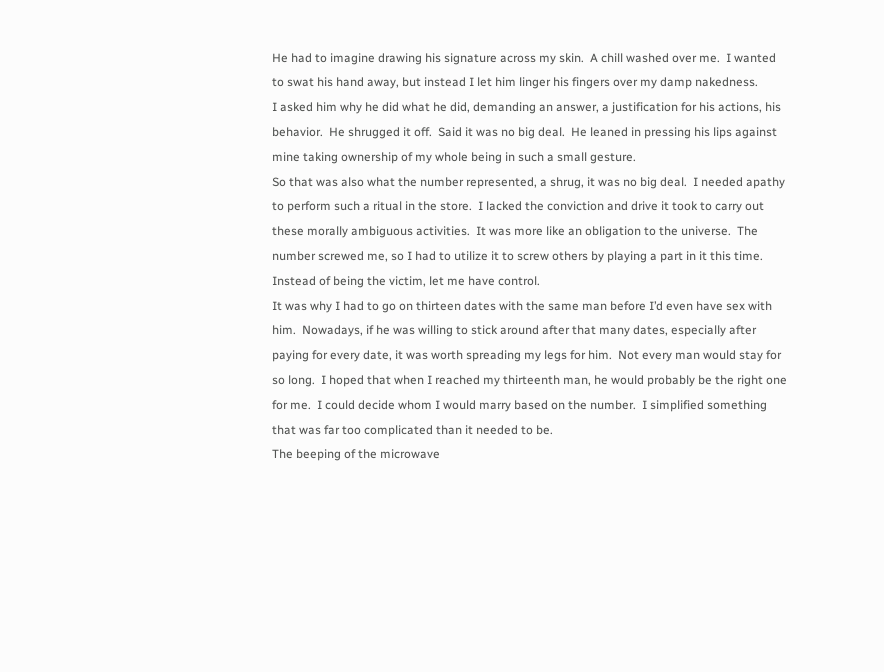He had to imagine drawing his signature across my skin.  A chill washed over me.  I wanted to swat his hand away, but instead I let him linger his fingers over my damp nakedness.
I asked him why he did what he did, demanding an answer, a justification for his actions, his behavior.  He shrugged it off.  Said it was no big deal.  He leaned in pressing his lips against mine taking ownership of my whole being in such a small gesture.
So that was also what the number represented, a shrug, it was no big deal.  I needed apathy to perform such a ritual in the store.  I lacked the conviction and drive it took to carry out these morally ambiguous activities.  It was more like an obligation to the universe.  The number screwed me, so I had to utilize it to screw others by playing a part in it this time.  Instead of being the victim, let me have control.
It was why I had to go on thirteen dates with the same man before I’d even have sex with him.  Nowadays, if he was willing to stick around after that many dates, especially after paying for every date, it was worth spreading my legs for him.  Not every man would stay for so long.  I hoped that when I reached my thirteenth man, he would probably be the right one for me.  I could decide whom I would marry based on the number.  I simplified something that was far too complicated than it needed to be.
The beeping of the microwave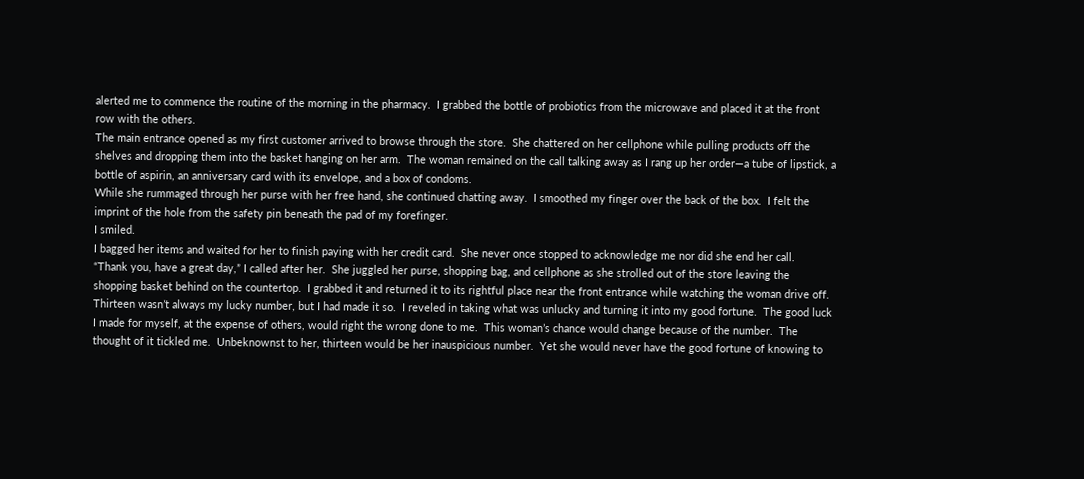alerted me to commence the routine of the morning in the pharmacy.  I grabbed the bottle of probiotics from the microwave and placed it at the front row with the others.
The main entrance opened as my first customer arrived to browse through the store.  She chattered on her cellphone while pulling products off the shelves and dropping them into the basket hanging on her arm.  The woman remained on the call talking away as I rang up her order—a tube of lipstick, a bottle of aspirin, an anniversary card with its envelope, and a box of condoms.
While she rummaged through her purse with her free hand, she continued chatting away.  I smoothed my finger over the back of the box.  I felt the imprint of the hole from the safety pin beneath the pad of my forefinger.
I smiled.
I bagged her items and waited for her to finish paying with her credit card.  She never once stopped to acknowledge me nor did she end her call.
“Thank you, have a great day,” I called after her.  She juggled her purse, shopping bag, and cellphone as she strolled out of the store leaving the shopping basket behind on the countertop.  I grabbed it and returned it to its rightful place near the front entrance while watching the woman drive off.
Thirteen wasn’t always my lucky number, but I had made it so.  I reveled in taking what was unlucky and turning it into my good fortune.  The good luck I made for myself, at the expense of others, would right the wrong done to me.  This woman’s chance would change because of the number.  The thought of it tickled me.  Unbeknownst to her, thirteen would be her inauspicious number.  Yet she would never have the good fortune of knowing to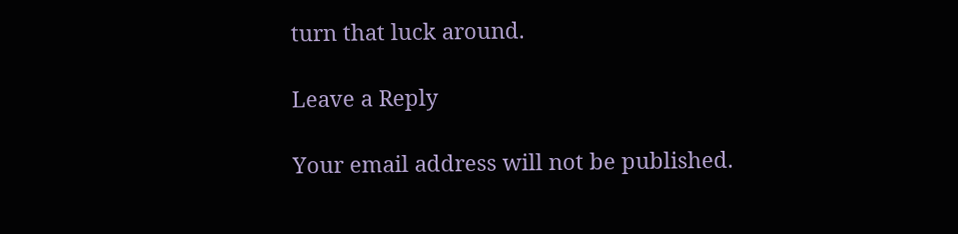turn that luck around.

Leave a Reply

Your email address will not be published.